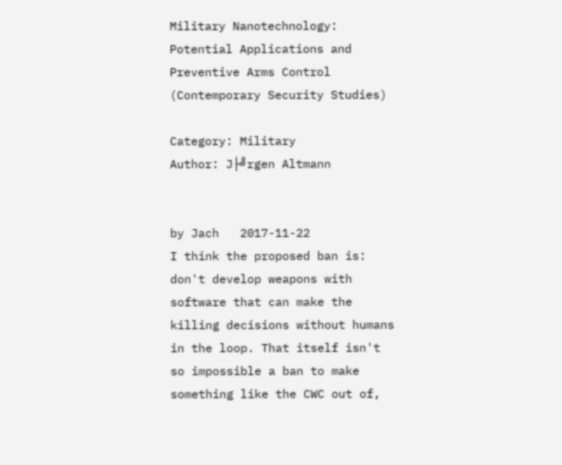Military Nanotechnology: Potential Applications and Preventive Arms Control (Contemporary Security Studies)

Category: Military
Author: J├╝rgen Altmann


by Jach   2017-11-22
I think the proposed ban is: don't develop weapons with software that can make the killing decisions without humans in the loop. That itself isn't so impossible a ban to make something like the CWC out of,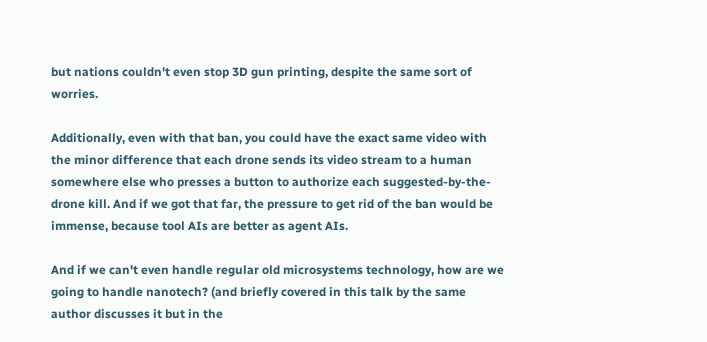but nations couldn't even stop 3D gun printing, despite the same sort of worries.

Additionally, even with that ban, you could have the exact same video with the minor difference that each drone sends its video stream to a human somewhere else who presses a button to authorize each suggested-by-the-drone kill. And if we got that far, the pressure to get rid of the ban would be immense, because tool AIs are better as agent AIs.

And if we can't even handle regular old microsystems technology, how are we going to handle nanotech? (and briefly covered in this talk by the same author discusses it but in the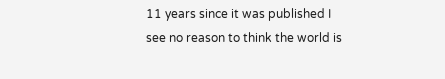11 years since it was published I see no reason to think the world is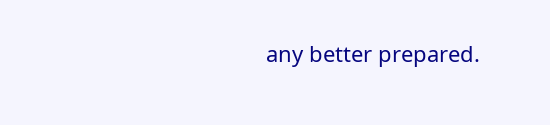any better prepared.